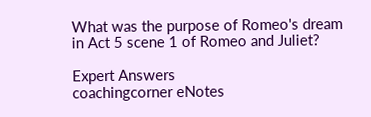What was the purpose of Romeo's dream in Act 5 scene 1 of Romeo and Juliet?

Expert Answers
coachingcorner eNotes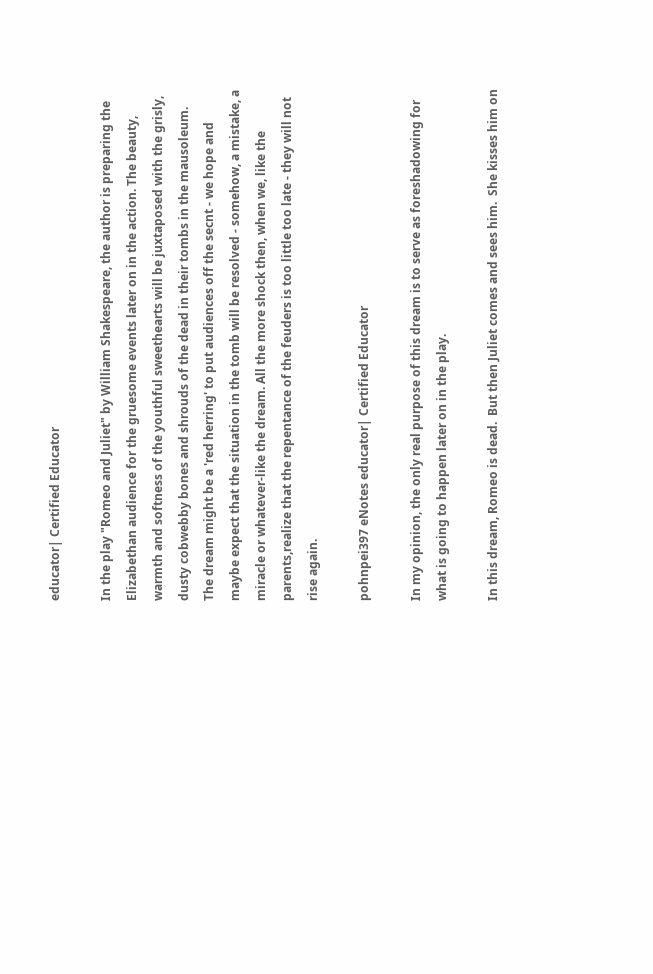educator| Certified Educator

In the play "Romeo and Juliet" by William Shakespeare, the author is preparing the Elizabethan audience for the gruesome events later on in the action. The beauty, warmth and softness of the youthful sweethearts will be juxtaposed with the grisly, dusty cobwebby bones and shrouds of the dead in their tombs in the mausoleum. The dream might be a 'red herring' to put audiences off the secnt - we hope and maybe expect that the situation in the tomb will be resolved - somehow, a mistake, a miracle or whatever-like the dream. All the more shock then, when we, like the parents,realize that the repentance of the feuders is too little too late - they will not rise again.

pohnpei397 eNotes educator| Certified Educator

In my opinion, the only real purpose of this dream is to serve as foreshadowing for what is going to happen later on in the play.

In this dream, Romeo is dead.  But then Juliet comes and sees him.  She kisses him on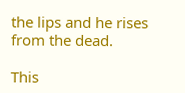the lips and he rises from the dead.

This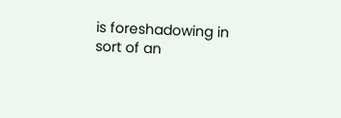is foreshadowing in sort of an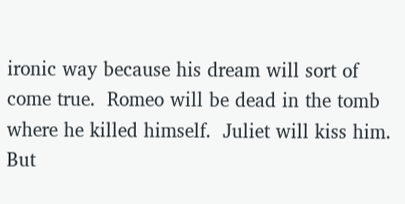ironic way because his dream will sort of come true.  Romeo will be dead in the tomb where he killed himself.  Juliet will kiss him.  But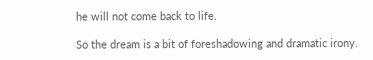he will not come back to life.

So the dream is a bit of foreshadowing and dramatic irony.